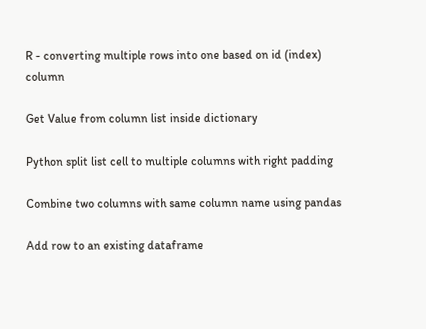R - converting multiple rows into one based on id (index) column

Get Value from column list inside dictionary

Python split list cell to multiple columns with right padding

Combine two columns with same column name using pandas

Add row to an existing dataframe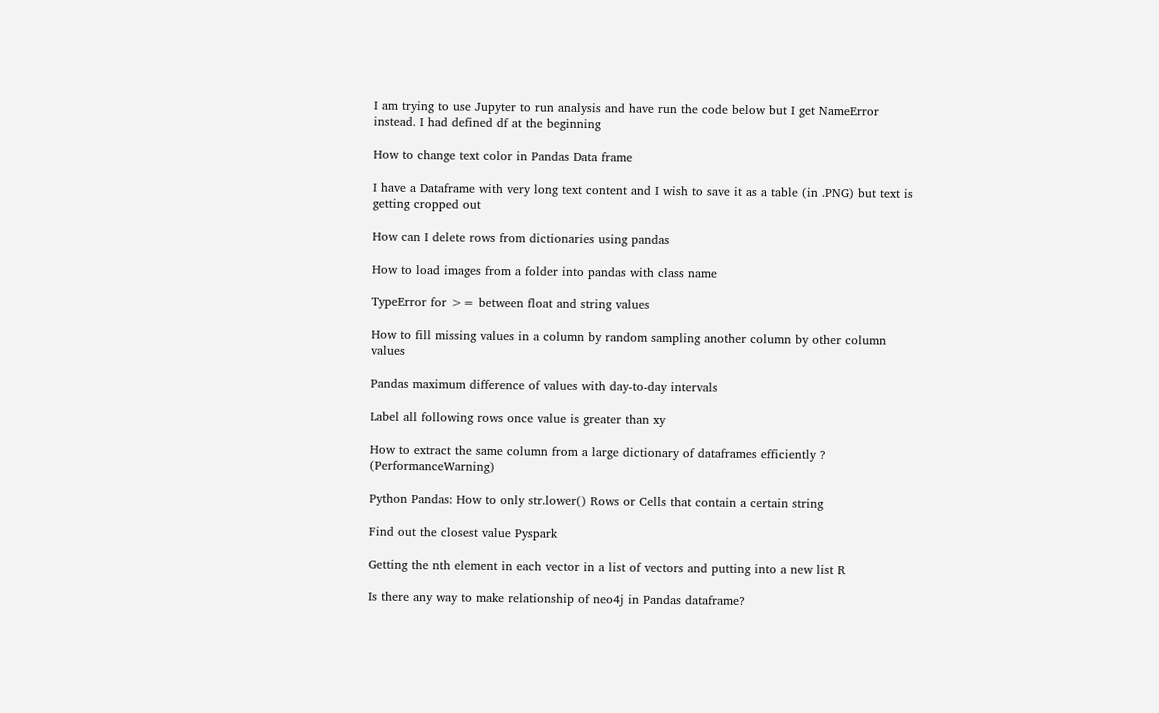I am trying to use Jupyter to run analysis and have run the code below but I get NameError instead. I had defined df at the beginning

How to change text color in Pandas Data frame

I have a Dataframe with very long text content and I wish to save it as a table (in .PNG) but text is getting cropped out

How can I delete rows from dictionaries using pandas

How to load images from a folder into pandas with class name

TypeError for >= between float and string values

How to fill missing values in a column by random sampling another column by other column values

Pandas maximum difference of values with day-to-day intervals

Label all following rows once value is greater than xy

How to extract the same column from a large dictionary of dataframes efficiently ? (PerformanceWarning)

Python Pandas: How to only str.lower() Rows or Cells that contain a certain string

Find out the closest value Pyspark

Getting the nth element in each vector in a list of vectors and putting into a new list R

Is there any way to make relationship of neo4j in Pandas dataframe?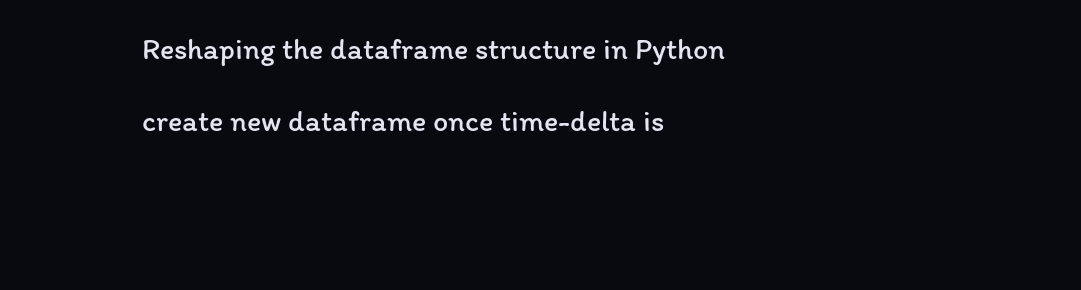Reshaping the dataframe structure in Python

create new dataframe once time-delta is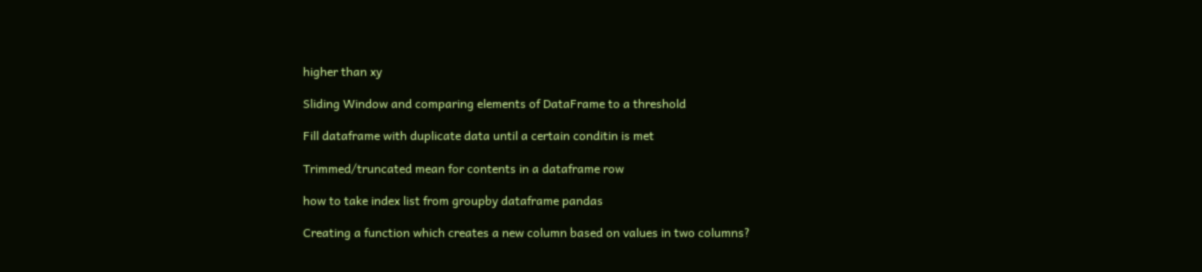higher than xy

Sliding Window and comparing elements of DataFrame to a threshold

Fill dataframe with duplicate data until a certain conditin is met

Trimmed/truncated mean for contents in a dataframe row

how to take index list from groupby dataframe pandas

Creating a function which creates a new column based on values in two columns?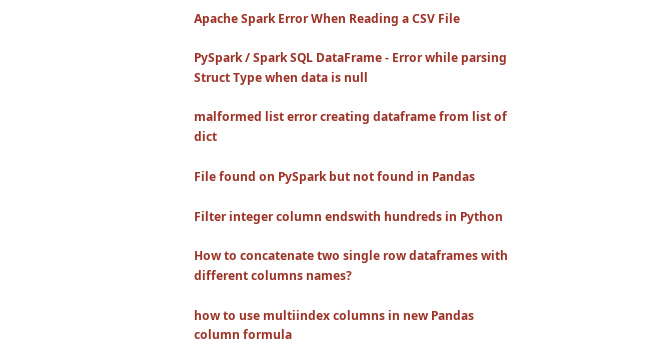Apache Spark Error When Reading a CSV File

PySpark / Spark SQL DataFrame - Error while parsing Struct Type when data is null

malformed list error creating dataframe from list of dict

File found on PySpark but not found in Pandas

Filter integer column endswith hundreds in Python

How to concatenate two single row dataframes with different columns names?

how to use multiindex columns in new Pandas column formula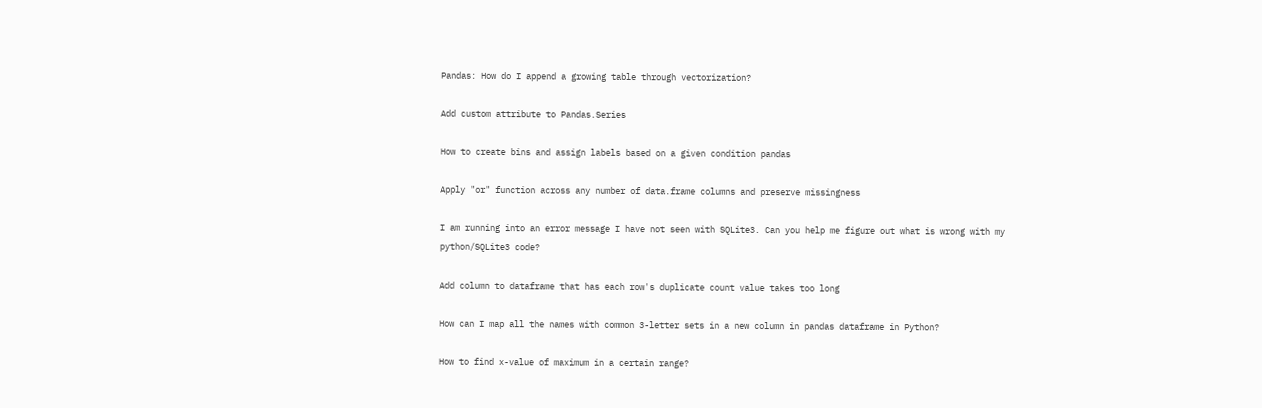Pandas: How do I append a growing table through vectorization?

Add custom attribute to Pandas.Series

How to create bins and assign labels based on a given condition pandas

Apply "or" function across any number of data.frame columns and preserve missingness

I am running into an error message I have not seen with SQLite3. Can you help me figure out what is wrong with my python/SQLite3 code?

Add column to dataframe that has each row's duplicate count value takes too long

How can I map all the names with common 3-letter sets in a new column in pandas dataframe in Python?

How to find x-value of maximum in a certain range?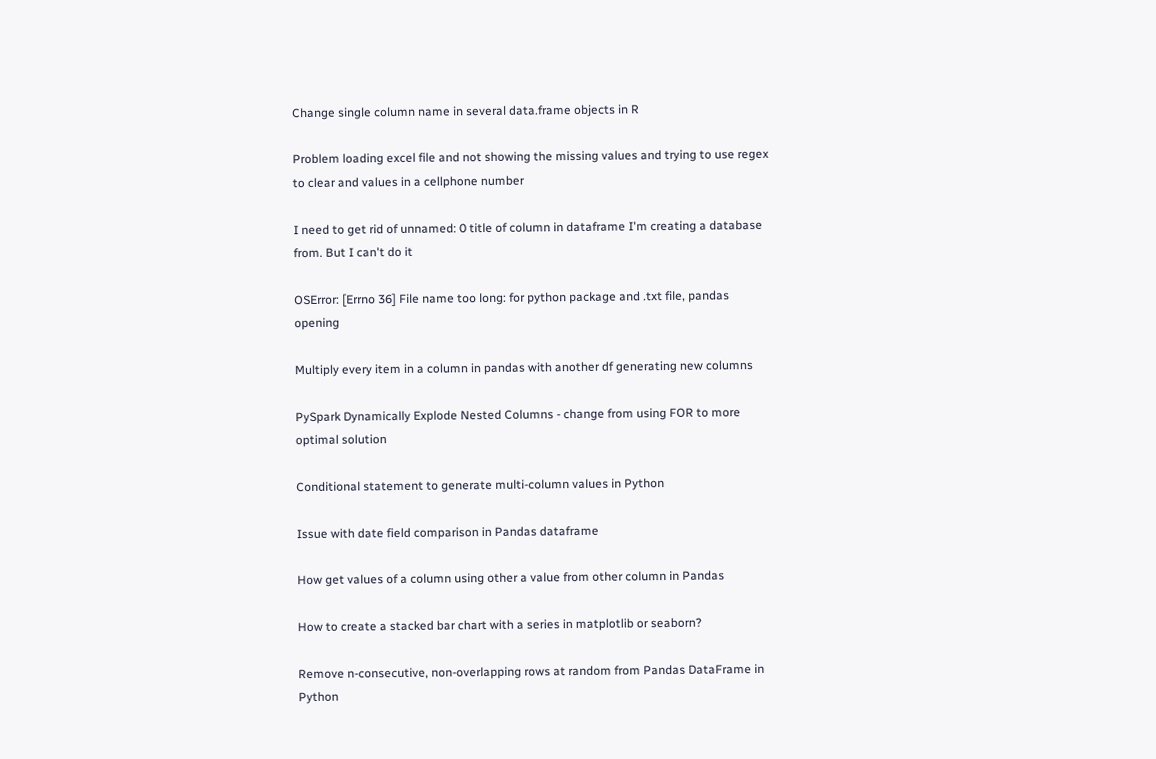Change single column name in several data.frame objects in R

Problem loading excel file and not showing the missing values and trying to use regex to clear and values in a cellphone number

I need to get rid of unnamed: 0 title of column in dataframe I'm creating a database from. But I can't do it

OSError: [Errno 36] File name too long: for python package and .txt file, pandas opening

Multiply every item in a column in pandas with another df generating new columns

PySpark Dynamically Explode Nested Columns - change from using FOR to more optimal solution

Conditional statement to generate multi-column values in Python

Issue with date field comparison in Pandas dataframe

How get values of a column using other a value from other column in Pandas

How to create a stacked bar chart with a series in matplotlib or seaborn?

Remove n-consecutive, non-overlapping rows at random from Pandas DataFrame in Python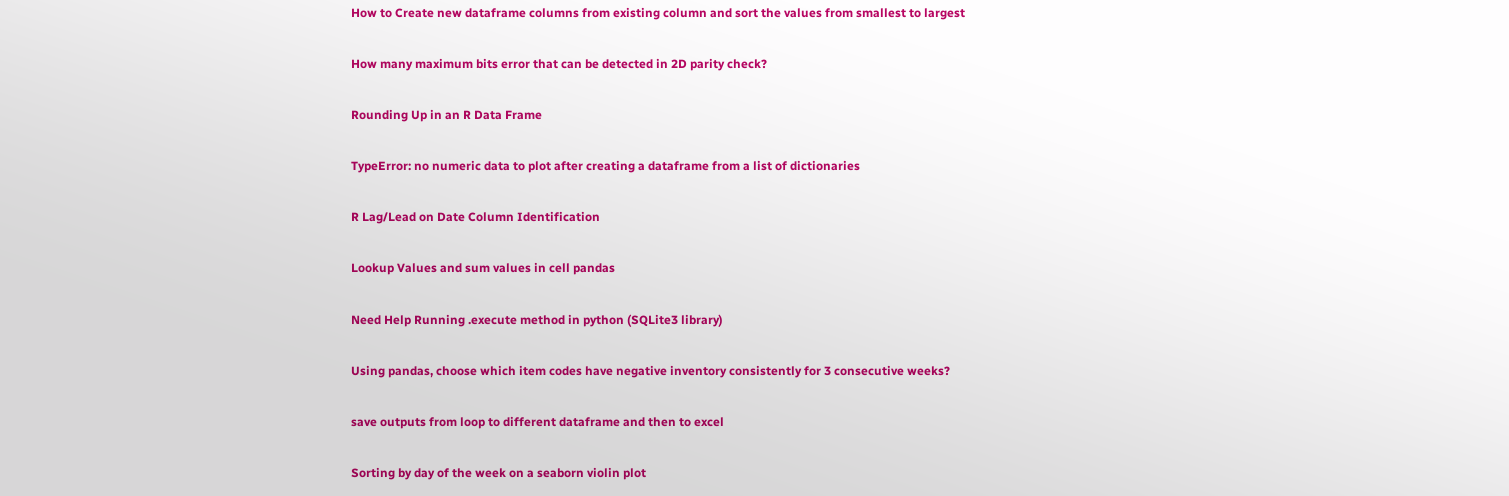How to Create new dataframe columns from existing column and sort the values from smallest to largest

How many maximum bits error that can be detected in 2D parity check?

Rounding Up in an R Data Frame

TypeError: no numeric data to plot after creating a dataframe from a list of dictionaries

R Lag/Lead on Date Column Identification

Lookup Values and sum values in cell pandas

Need Help Running .execute method in python (SQLite3 library)

Using pandas, choose which item codes have negative inventory consistently for 3 consecutive weeks?

save outputs from loop to different dataframe and then to excel

Sorting by day of the week on a seaborn violin plot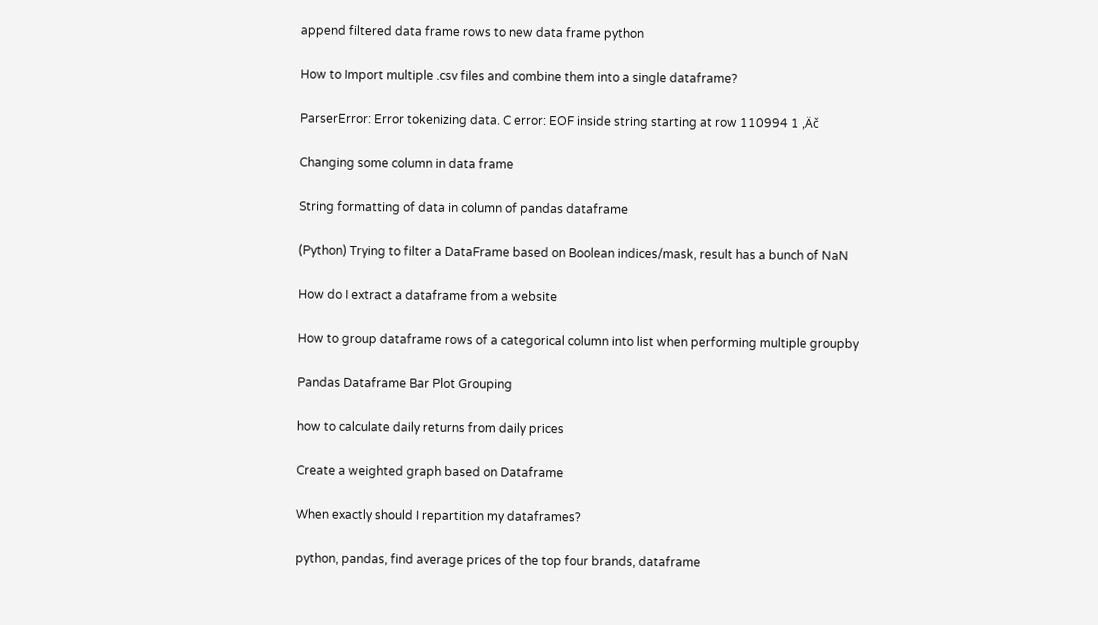append filtered data frame rows to new data frame python

How to Import multiple .csv files and combine them into a single dataframe?

ParserError: Error tokenizing data. C error: EOF inside string starting at row 110994 1 ‚Äč

Changing some column in data frame

String formatting of data in column of pandas dataframe

(Python) Trying to filter a DataFrame based on Boolean indices/mask, result has a bunch of NaN

How do I extract a dataframe from a website

How to group dataframe rows of a categorical column into list when performing multiple groupby

Pandas Dataframe Bar Plot Grouping

how to calculate daily returns from daily prices

Create a weighted graph based on Dataframe

When exactly should I repartition my dataframes?

python, pandas, find average prices of the top four brands, dataframe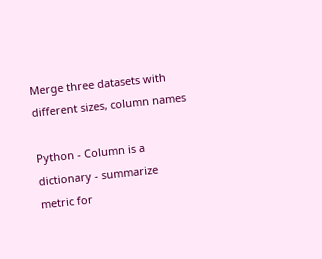Merge three datasets with different sizes, column names

Python - Column is a dictionary - summarize metric for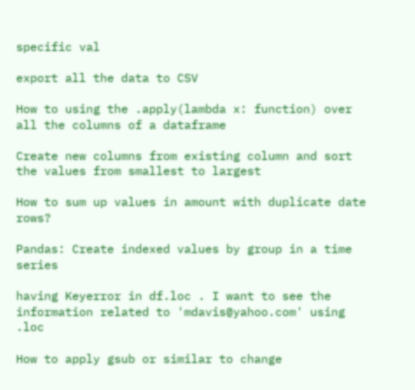specific val

export all the data to CSV

How to using the .apply(lambda x: function) over all the columns of a dataframe

Create new columns from existing column and sort the values from smallest to largest

How to sum up values in amount with duplicate date rows?

Pandas: Create indexed values by group in a time series

having Keyerror in df.loc . I want to see the information related to 'mdavis@yahoo.com' using .loc

How to apply gsub or similar to change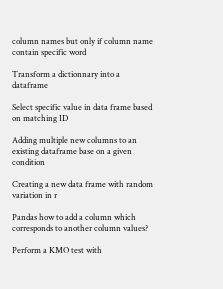column names but only if column name contain specific word

Transform a dictionnary into a dataframe

Select specific value in data frame based on matching ID

Adding multiple new columns to an existing dataframe base on a given condition

Creating a new data frame with random variation in r

Pandas how to add a column which corresponds to another column values?

Perform a KMO test with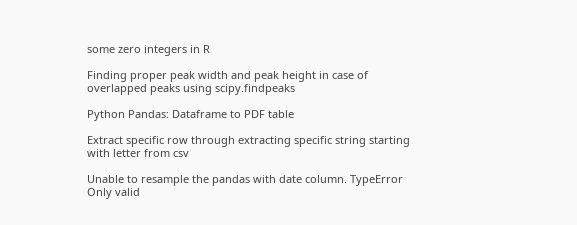some zero integers in R

Finding proper peak width and peak height in case of overlapped peaks using scipy.findpeaks

Python Pandas: Dataframe to PDF table

Extract specific row through extracting specific string starting with letter from csv

Unable to resample the pandas with date column. TypeError Only valid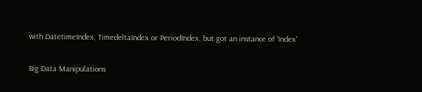with DatetimeIndex, TimedeltaIndex or PeriodIndex, but got an instance of 'Index'

Big Data Manipulations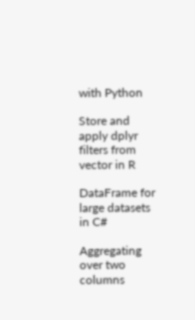with Python

Store and apply dplyr filters from vector in R

DataFrame for large datasets in C#

Aggregating over two columns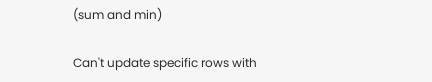(sum and min)

Can't update specific rows with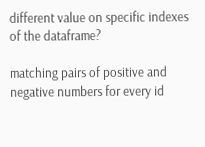different value on specific indexes of the dataframe?

matching pairs of positive and negative numbers for every id